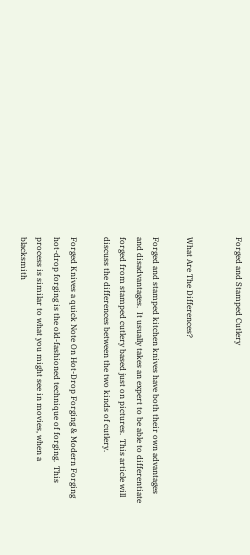Forged and Stamped Cutlery


What Are The Differences?

Forged and stamped kitchen knives have both their own advantages and disadvantages.  It usually takes an expert to be able to differentiate forged from stamped cutlery based just on pictures.  This article will discuss the differences between the two kinds of cutlery.

Forged Knives a quick Note On Hot-Drop Forging & Modern Forging hot-drop forging is the old-fashioned technique of forging.  This process is similar to what you might see in movies, when a blacksmith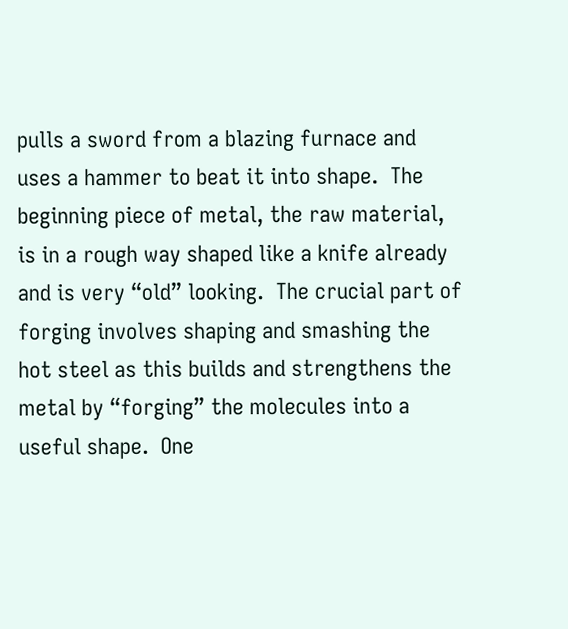pulls a sword from a blazing furnace and uses a hammer to beat it into shape.  The beginning piece of metal, the raw material, is in a rough way shaped like a knife already and is very “old” looking.  The crucial part of forging involves shaping and smashing the hot steel as this builds and strengthens the metal by “forging” the molecules into a useful shape.  One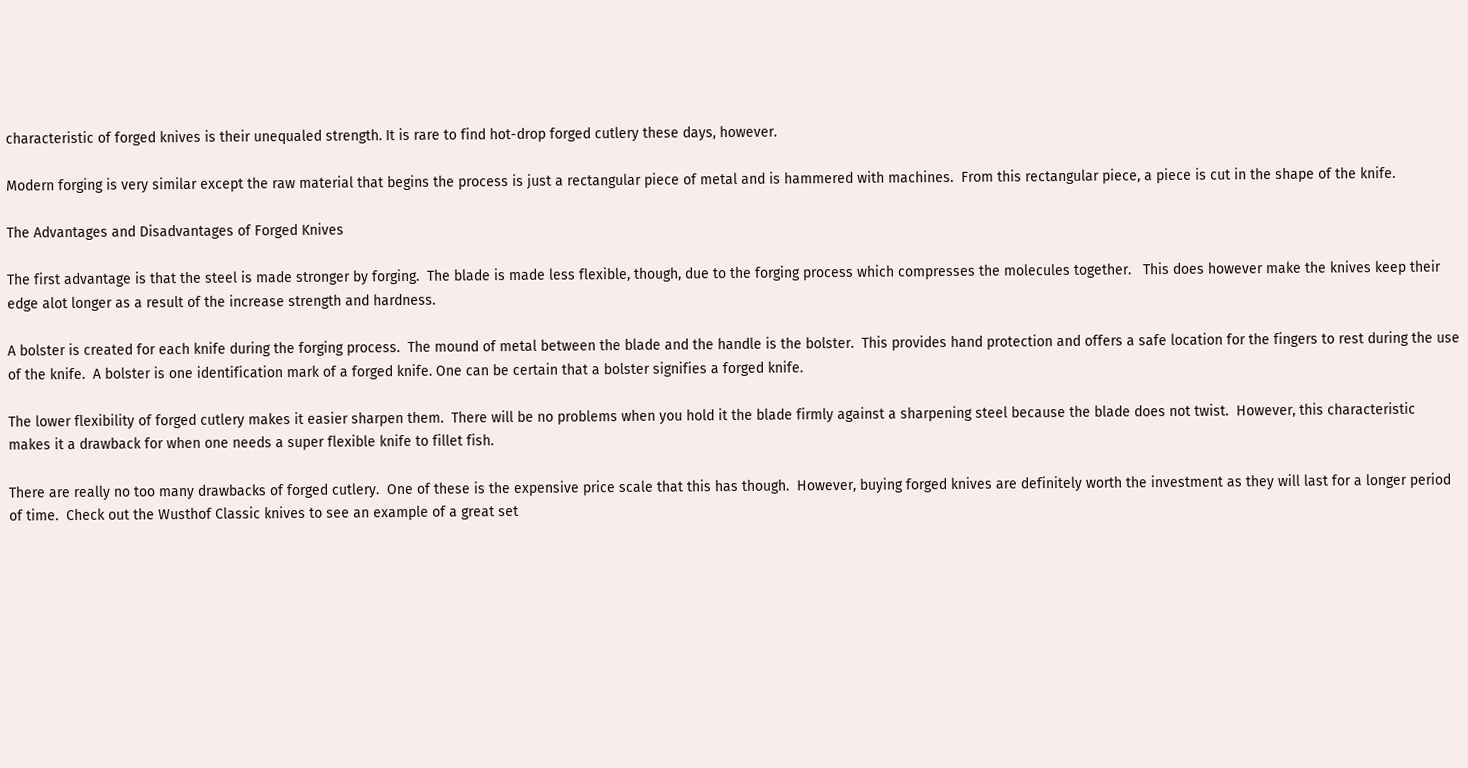characteristic of forged knives is their unequaled strength. It is rare to find hot-drop forged cutlery these days, however.

Modern forging is very similar except the raw material that begins the process is just a rectangular piece of metal and is hammered with machines.  From this rectangular piece, a piece is cut in the shape of the knife.

The Advantages and Disadvantages of Forged Knives

The first advantage is that the steel is made stronger by forging.  The blade is made less flexible, though, due to the forging process which compresses the molecules together.   This does however make the knives keep their edge alot longer as a result of the increase strength and hardness.

A bolster is created for each knife during the forging process.  The mound of metal between the blade and the handle is the bolster.  This provides hand protection and offers a safe location for the fingers to rest during the use of the knife.  A bolster is one identification mark of a forged knife. One can be certain that a bolster signifies a forged knife.

The lower flexibility of forged cutlery makes it easier sharpen them.  There will be no problems when you hold it the blade firmly against a sharpening steel because the blade does not twist.  However, this characteristic makes it a drawback for when one needs a super flexible knife to fillet fish.

There are really no too many drawbacks of forged cutlery.  One of these is the expensive price scale that this has though.  However, buying forged knives are definitely worth the investment as they will last for a longer period of time.  Check out the Wusthof Classic knives to see an example of a great set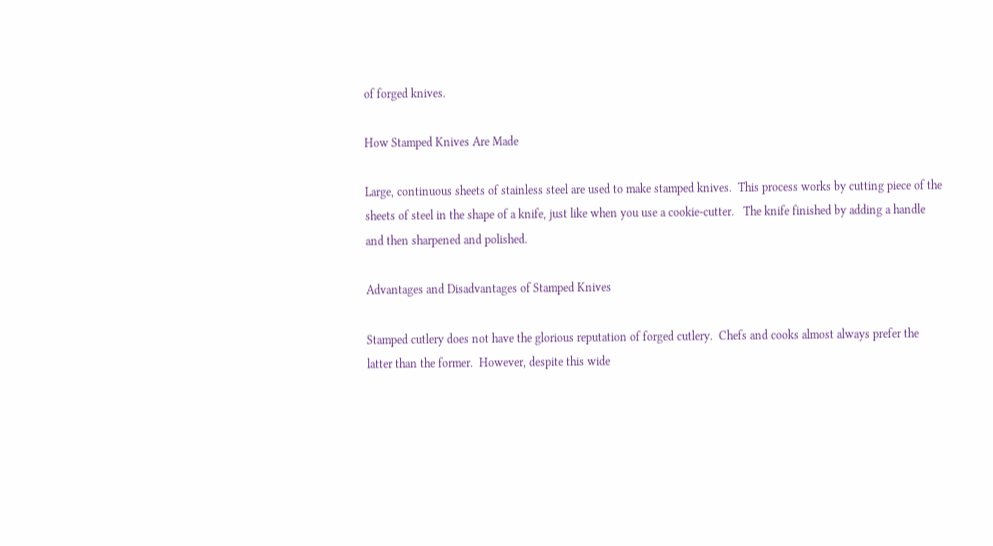of forged knives.

How Stamped Knives Are Made

Large, continuous sheets of stainless steel are used to make stamped knives.  This process works by cutting piece of the sheets of steel in the shape of a knife, just like when you use a cookie-cutter.   The knife finished by adding a handle and then sharpened and polished.

Advantages and Disadvantages of Stamped Knives

Stamped cutlery does not have the glorious reputation of forged cutlery.  Chefs and cooks almost always prefer the latter than the former.  However, despite this wide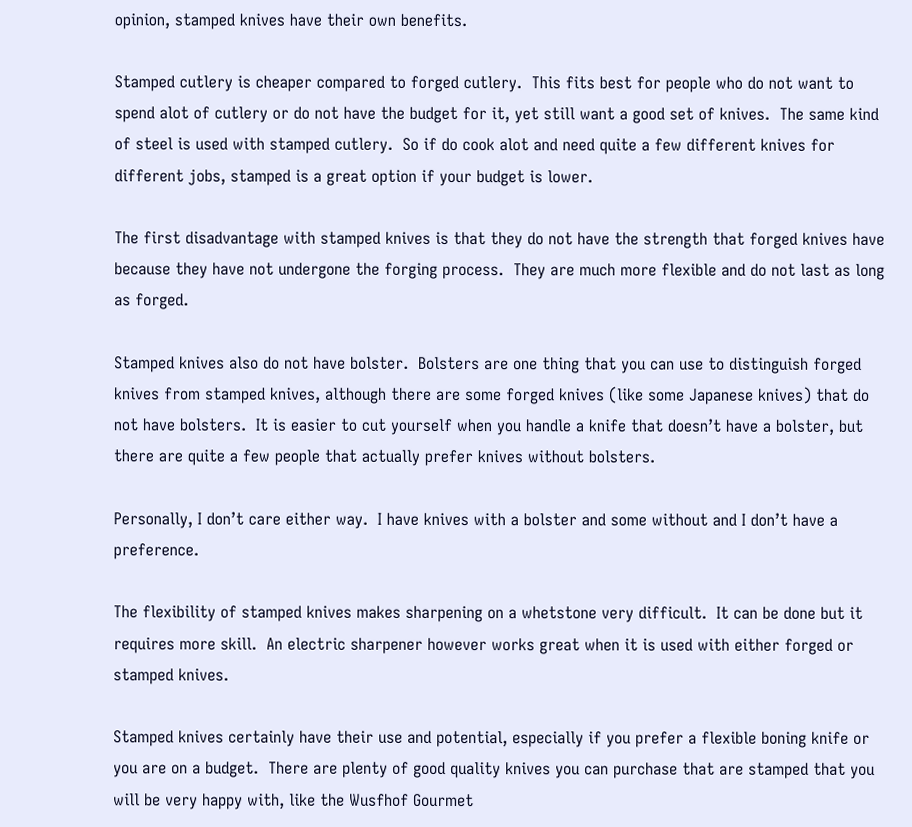opinion, stamped knives have their own benefits.

Stamped cutlery is cheaper compared to forged cutlery.  This fits best for people who do not want to spend alot of cutlery or do not have the budget for it, yet still want a good set of knives.  The same kind of steel is used with stamped cutlery.  So if do cook alot and need quite a few different knives for different jobs, stamped is a great option if your budget is lower.

The first disadvantage with stamped knives is that they do not have the strength that forged knives have because they have not undergone the forging process.  They are much more flexible and do not last as long as forged.

Stamped knives also do not have bolster.  Bolsters are one thing that you can use to distinguish forged knives from stamped knives, although there are some forged knives (like some Japanese knives) that do not have bolsters.  It is easier to cut yourself when you handle a knife that doesn’t have a bolster, but there are quite a few people that actually prefer knives without bolsters.

Personally, I don’t care either way.  I have knives with a bolster and some without and I don’t have a preference.

The flexibility of stamped knives makes sharpening on a whetstone very difficult.  It can be done but it requires more skill.  An electric sharpener however works great when it is used with either forged or stamped knives.

Stamped knives certainly have their use and potential, especially if you prefer a flexible boning knife or you are on a budget.  There are plenty of good quality knives you can purchase that are stamped that you will be very happy with, like the Wusfhof Gourmet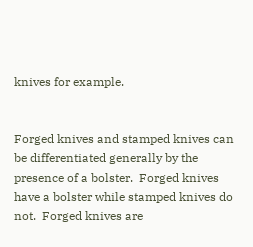knives for example.


Forged knives and stamped knives can be differentiated generally by the presence of a bolster.  Forged knives have a bolster while stamped knives do not.  Forged knives are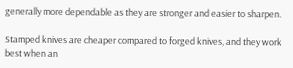generally more dependable as they are stronger and easier to sharpen.

Stamped knives are cheaper compared to forged knives, and they work best when an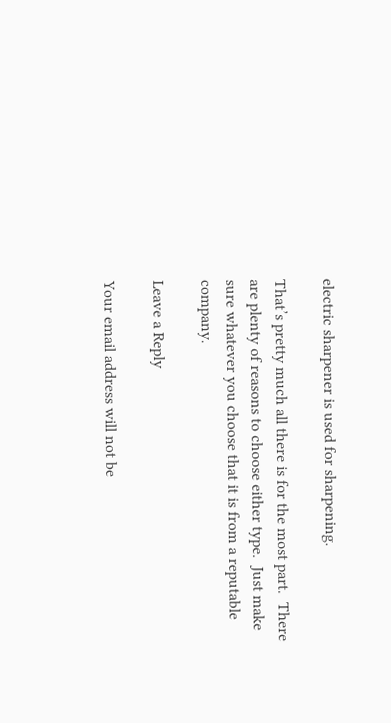electric sharpener is used for sharpening.

That’s pretty much all there is for the most part.  There are plenty of reasons to choose either type.  Just make sure whatever you choose that it is from a reputable company.

Leave a Reply

Your email address will not be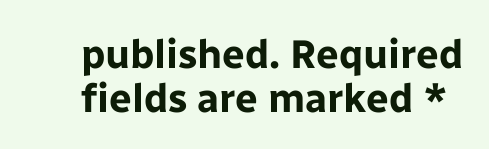published. Required fields are marked *